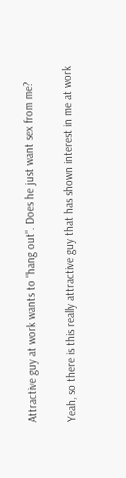Attractive guy at work wants to "hang out". Does he just want sex from me?

Yeah, so there is this really attractive guy that has shown interest in me at work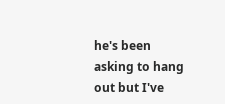he's been asking to hang out but I've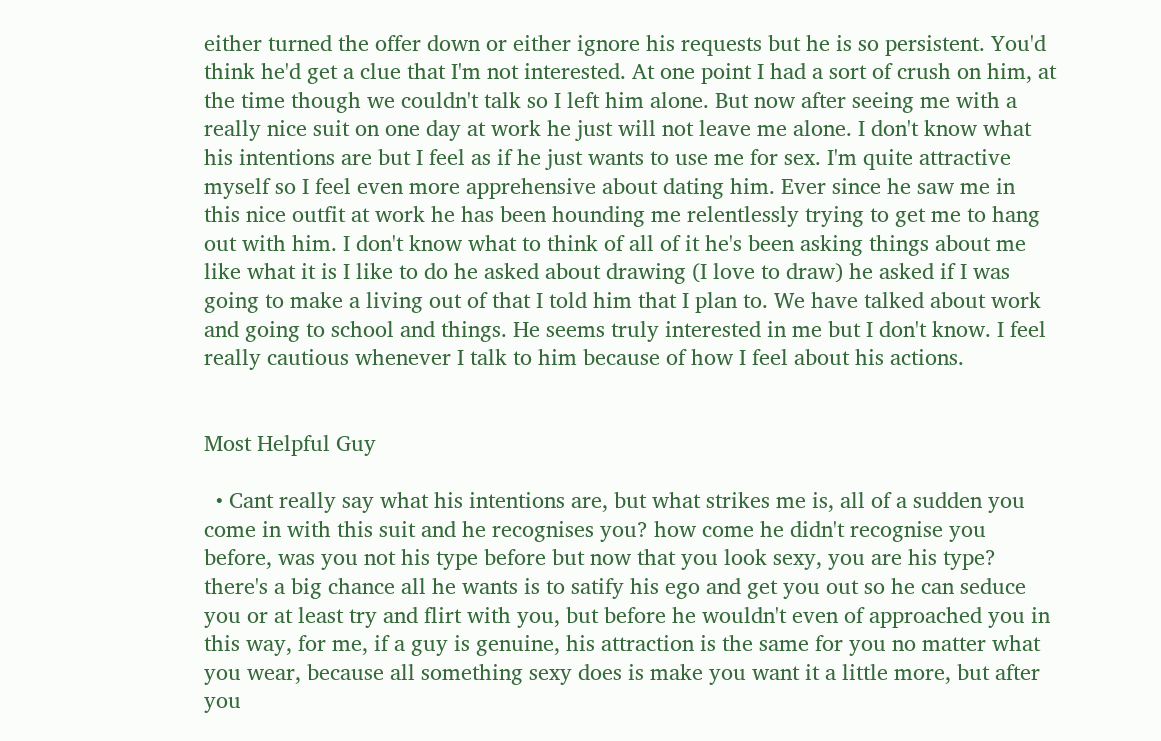either turned the offer down or either ignore his requests but he is so persistent. You'd think he'd get a clue that I'm not interested. At one point I had a sort of crush on him, at the time though we couldn't talk so I left him alone. But now after seeing me with a really nice suit on one day at work he just will not leave me alone. I don't know what his intentions are but I feel as if he just wants to use me for sex. I'm quite attractive myself so I feel even more apprehensive about dating him. Ever since he saw me in this nice outfit at work he has been hounding me relentlessly trying to get me to hang out with him. I don't know what to think of all of it he's been asking things about me like what it is I like to do he asked about drawing (I love to draw) he asked if I was going to make a living out of that I told him that I plan to. We have talked about work and going to school and things. He seems truly interested in me but I don't know. I feel really cautious whenever I talk to him because of how I feel about his actions.


Most Helpful Guy

  • Cant really say what his intentions are, but what strikes me is, all of a sudden you come in with this suit and he recognises you? how come he didn't recognise you before, was you not his type before but now that you look sexy, you are his type? there's a big chance all he wants is to satify his ego and get you out so he can seduce you or at least try and flirt with you, but before he wouldn't even of approached you in this way, for me, if a guy is genuine, his attraction is the same for you no matter what you wear, because all something sexy does is make you want it a little more, but after you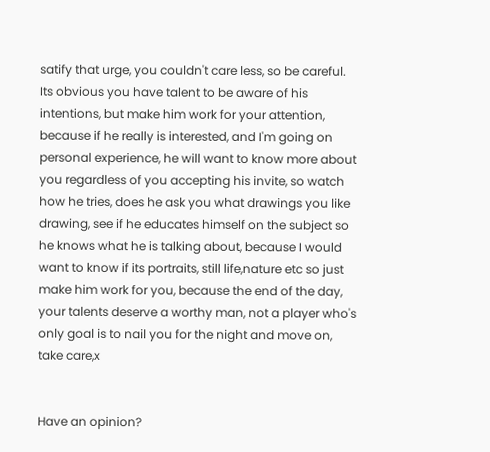satify that urge, you couldn't care less, so be careful. Its obvious you have talent to be aware of his intentions, but make him work for your attention, because if he really is interested, and I'm going on personal experience, he will want to know more about you regardless of you accepting his invite, so watch how he tries, does he ask you what drawings you like drawing, see if he educates himself on the subject so he knows what he is talking about, because I would want to know if its portraits, still life,nature etc so just make him work for you, because the end of the day, your talents deserve a worthy man, not a player who's only goal is to nail you for the night and move on, take care,x


Have an opinion?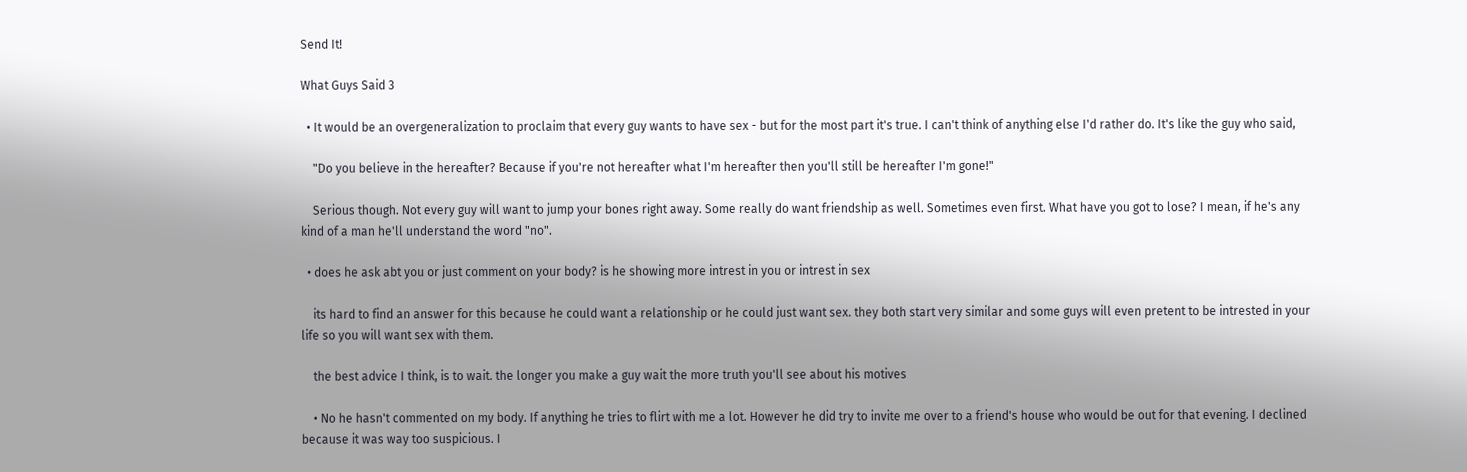Send It!

What Guys Said 3

  • It would be an overgeneralization to proclaim that every guy wants to have sex - but for the most part it's true. I can't think of anything else I'd rather do. It's like the guy who said,

    "Do you believe in the hereafter? Because if you're not hereafter what I'm hereafter then you'll still be hereafter I'm gone!"

    Serious though. Not every guy will want to jump your bones right away. Some really do want friendship as well. Sometimes even first. What have you got to lose? I mean, if he's any kind of a man he'll understand the word "no".

  • does he ask abt you or just comment on your body? is he showing more intrest in you or intrest in sex

    its hard to find an answer for this because he could want a relationship or he could just want sex. they both start very similar and some guys will even pretent to be intrested in your life so you will want sex with them.

    the best advice I think, is to wait. the longer you make a guy wait the more truth you'll see about his motives

    • No he hasn't commented on my body. If anything he tries to flirt with me a lot. However he did try to invite me over to a friend's house who would be out for that evening. I declined because it was way too suspicious. I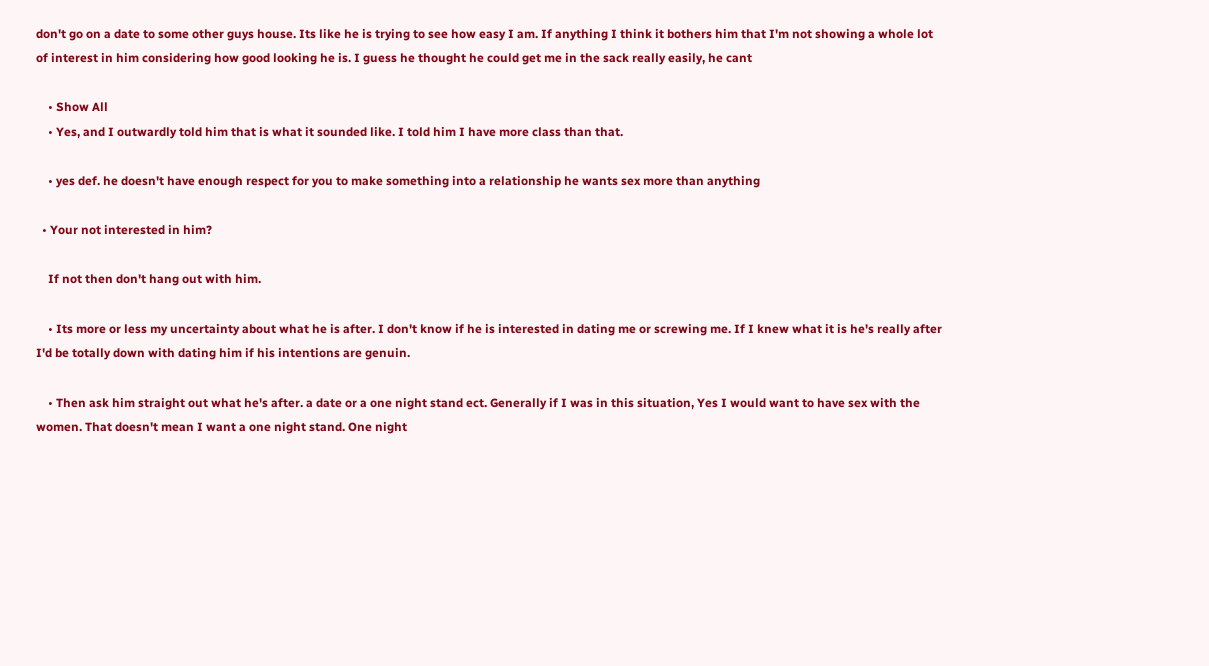don't go on a date to some other guys house. Its like he is trying to see how easy I am. If anything I think it bothers him that I'm not showing a whole lot of interest in him considering how good looking he is. I guess he thought he could get me in the sack really easily, he cant

    • Show All
    • Yes, and I outwardly told him that is what it sounded like. I told him I have more class than that.

    • yes def. he doesn't have enough respect for you to make something into a relationship he wants sex more than anything

  • Your not interested in him?

    If not then don't hang out with him.

    • Its more or less my uncertainty about what he is after. I don't know if he is interested in dating me or screwing me. If I knew what it is he's really after I'd be totally down with dating him if his intentions are genuin.

    • Then ask him straight out what he's after. a date or a one night stand ect. Generally if I was in this situation, Yes I would want to have sex with the women. That doesn't mean I want a one night stand. One night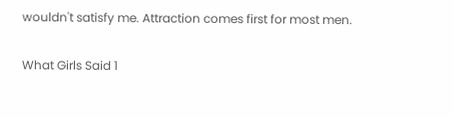wouldn't satisfy me. Attraction comes first for most men.

What Girls Said 1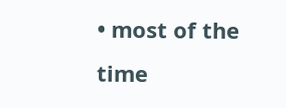• most of the time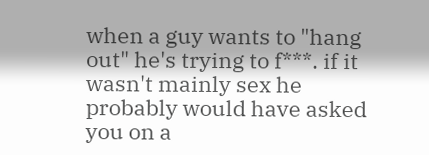when a guy wants to "hang out" he's trying to f***. if it wasn't mainly sex he probably would have asked you on a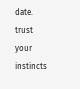date. trust your instincts